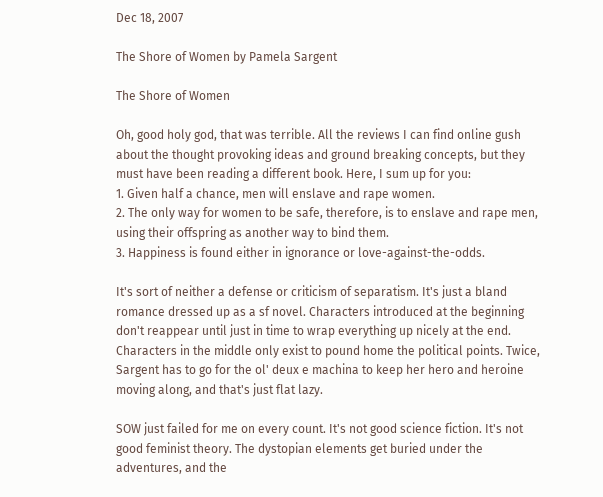Dec 18, 2007

The Shore of Women by Pamela Sargent

The Shore of Women

Oh, good holy god, that was terrible. All the reviews I can find online gush about the thought provoking ideas and ground breaking concepts, but they must have been reading a different book. Here, I sum up for you:
1. Given half a chance, men will enslave and rape women.
2. The only way for women to be safe, therefore, is to enslave and rape men, using their offspring as another way to bind them.
3. Happiness is found either in ignorance or love-against-the-odds.

It's sort of neither a defense or criticism of separatism. It's just a bland romance dressed up as a sf novel. Characters introduced at the beginning don't reappear until just in time to wrap everything up nicely at the end. Characters in the middle only exist to pound home the political points. Twice, Sargent has to go for the ol' deux e machina to keep her hero and heroine moving along, and that's just flat lazy.

SOW just failed for me on every count. It's not good science fiction. It's not good feminist theory. The dystopian elements get buried under the adventures, and the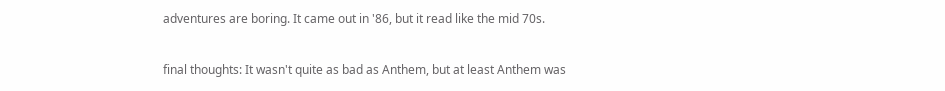adventures are boring. It came out in '86, but it read like the mid 70s.

final thoughts: It wasn't quite as bad as Anthem, but at least Anthem was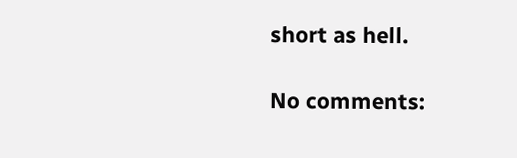short as hell.

No comments: